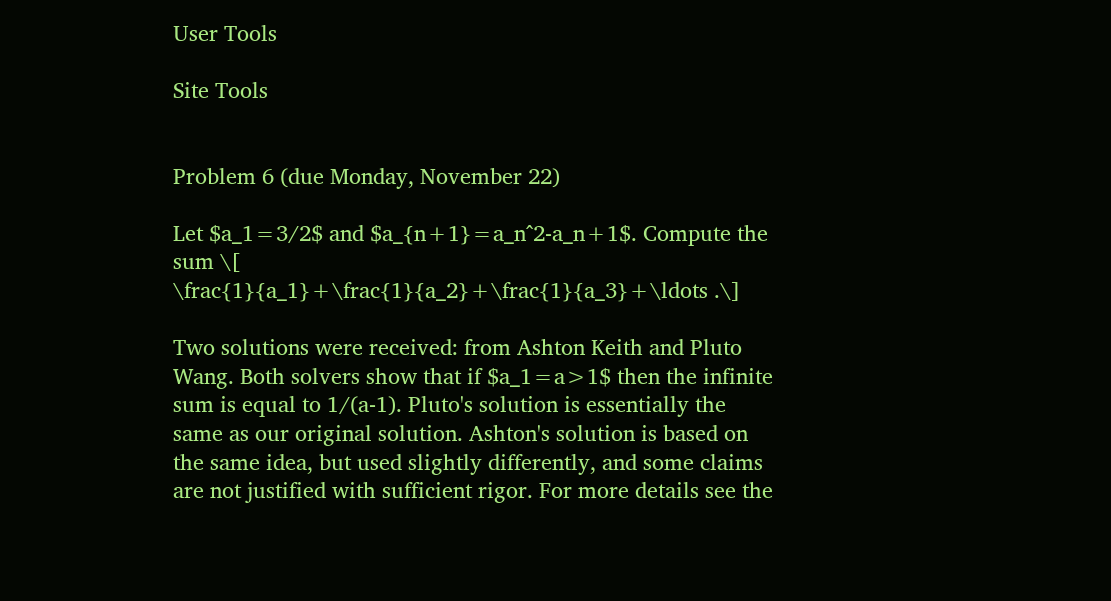User Tools

Site Tools


Problem 6 (due Monday, November 22)

Let $a_1=3/2$ and $a_{n+1}=a_n^2-a_n+1$. Compute the sum \[ \frac{1}{a_1}+\frac{1}{a_2}+\frac{1}{a_3}+\ldots .\]

Two solutions were received: from Ashton Keith and Pluto Wang. Both solvers show that if $a_1=a>1$ then the infinite sum is equal to 1/(a-1). Pluto's solution is essentially the same as our original solution. Ashton's solution is based on the same idea, but used slightly differently, and some claims are not justified with sufficient rigor. For more details see the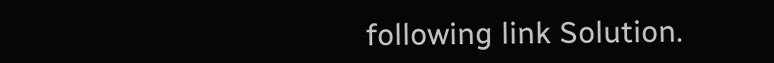following link Solution.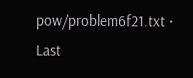pow/problem6f21.txt · Last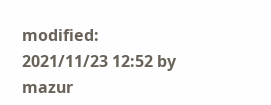modified: 2021/11/23 12:52 by mazur